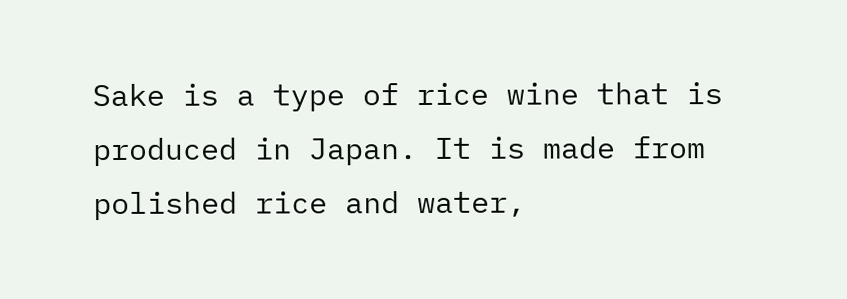Sake is a type of rice wine that is produced in Japan. It is made from polished rice and water,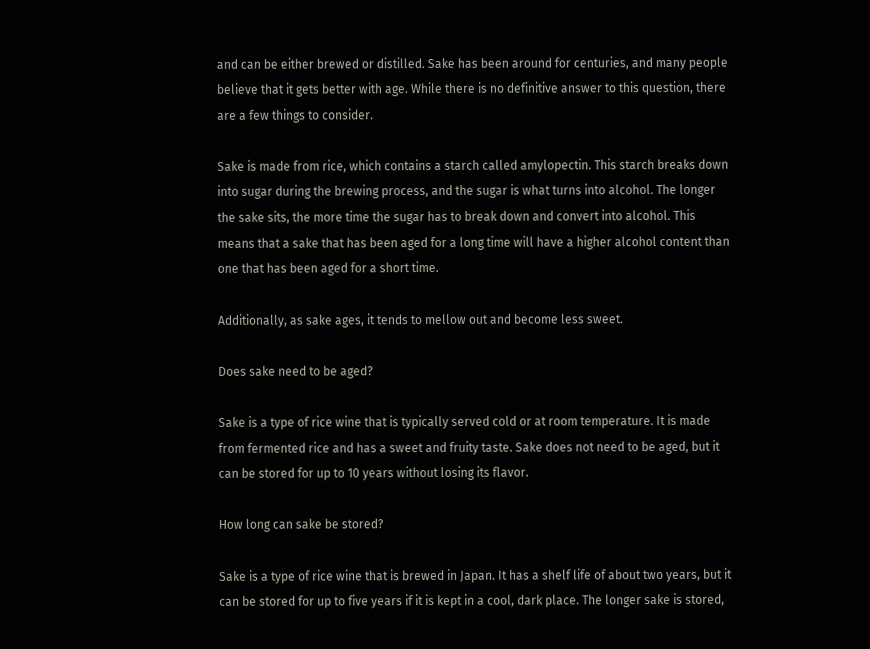and can be either brewed or distilled. Sake has been around for centuries, and many people believe that it gets better with age. While there is no definitive answer to this question, there are a few things to consider.

Sake is made from rice, which contains a starch called amylopectin. This starch breaks down into sugar during the brewing process, and the sugar is what turns into alcohol. The longer the sake sits, the more time the sugar has to break down and convert into alcohol. This means that a sake that has been aged for a long time will have a higher alcohol content than one that has been aged for a short time.

Additionally, as sake ages, it tends to mellow out and become less sweet.

Does sake need to be aged?

Sake is a type of rice wine that is typically served cold or at room temperature. It is made from fermented rice and has a sweet and fruity taste. Sake does not need to be aged, but it can be stored for up to 10 years without losing its flavor.

How long can sake be stored?

Sake is a type of rice wine that is brewed in Japan. It has a shelf life of about two years, but it can be stored for up to five years if it is kept in a cool, dark place. The longer sake is stored,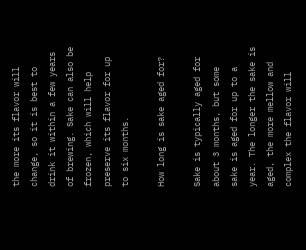the more its flavor will change, so it is best to drink it within a few years of brewing. Sake can also be frozen, which will help preserve its flavor for up to six months.

How long is sake aged for?

Sake is typically aged for about 3 months, but some sake is aged for up to a year. The longer the sake is aged, the more mellow and complex the flavor will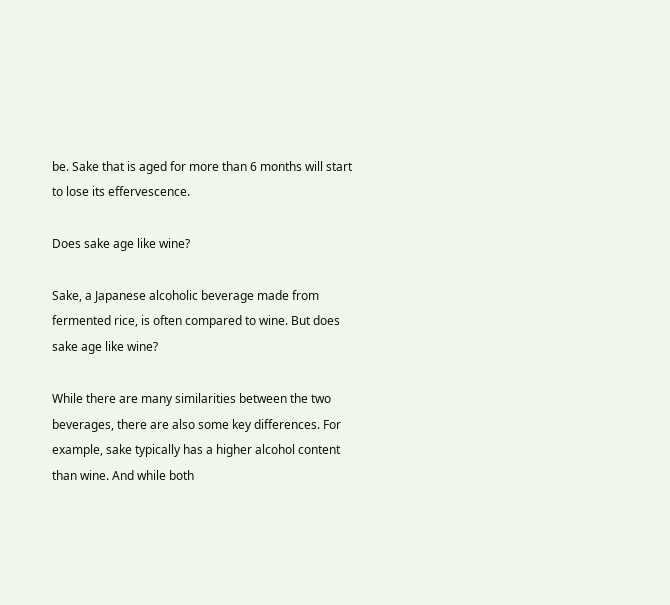be. Sake that is aged for more than 6 months will start to lose its effervescence.

Does sake age like wine?

Sake, a Japanese alcoholic beverage made from fermented rice, is often compared to wine. But does sake age like wine?

While there are many similarities between the two beverages, there are also some key differences. For example, sake typically has a higher alcohol content than wine. And while both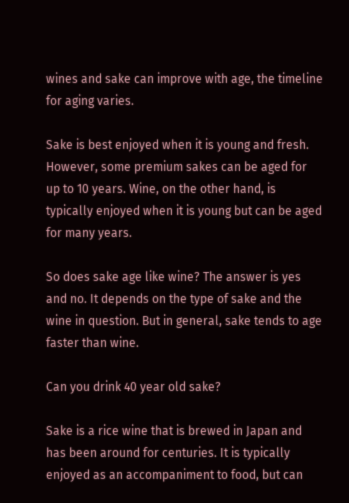wines and sake can improve with age, the timeline for aging varies.

Sake is best enjoyed when it is young and fresh. However, some premium sakes can be aged for up to 10 years. Wine, on the other hand, is typically enjoyed when it is young but can be aged for many years.

So does sake age like wine? The answer is yes and no. It depends on the type of sake and the wine in question. But in general, sake tends to age faster than wine.

Can you drink 40 year old sake?

Sake is a rice wine that is brewed in Japan and has been around for centuries. It is typically enjoyed as an accompaniment to food, but can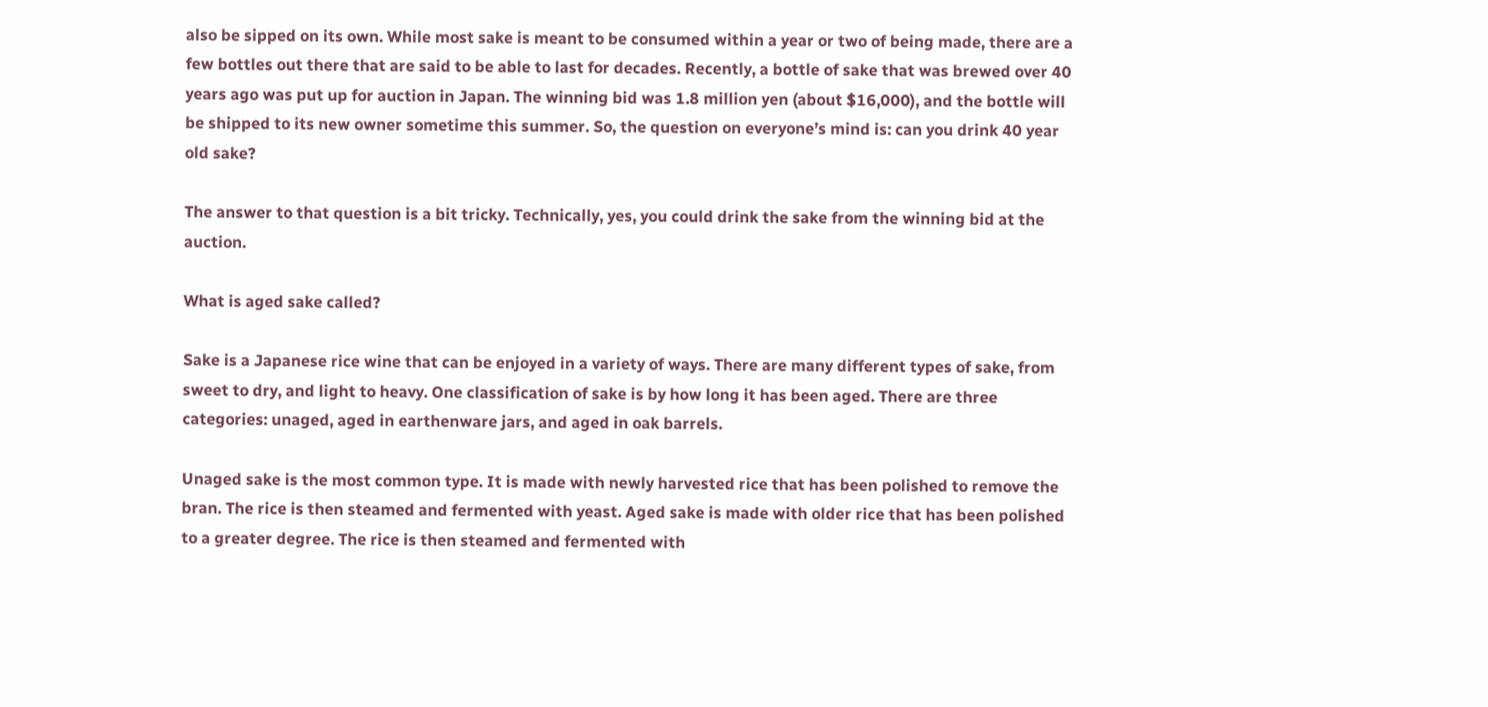also be sipped on its own. While most sake is meant to be consumed within a year or two of being made, there are a few bottles out there that are said to be able to last for decades. Recently, a bottle of sake that was brewed over 40 years ago was put up for auction in Japan. The winning bid was 1.8 million yen (about $16,000), and the bottle will be shipped to its new owner sometime this summer. So, the question on everyone’s mind is: can you drink 40 year old sake?

The answer to that question is a bit tricky. Technically, yes, you could drink the sake from the winning bid at the auction.

What is aged sake called?

Sake is a Japanese rice wine that can be enjoyed in a variety of ways. There are many different types of sake, from sweet to dry, and light to heavy. One classification of sake is by how long it has been aged. There are three categories: unaged, aged in earthenware jars, and aged in oak barrels.

Unaged sake is the most common type. It is made with newly harvested rice that has been polished to remove the bran. The rice is then steamed and fermented with yeast. Aged sake is made with older rice that has been polished to a greater degree. The rice is then steamed and fermented with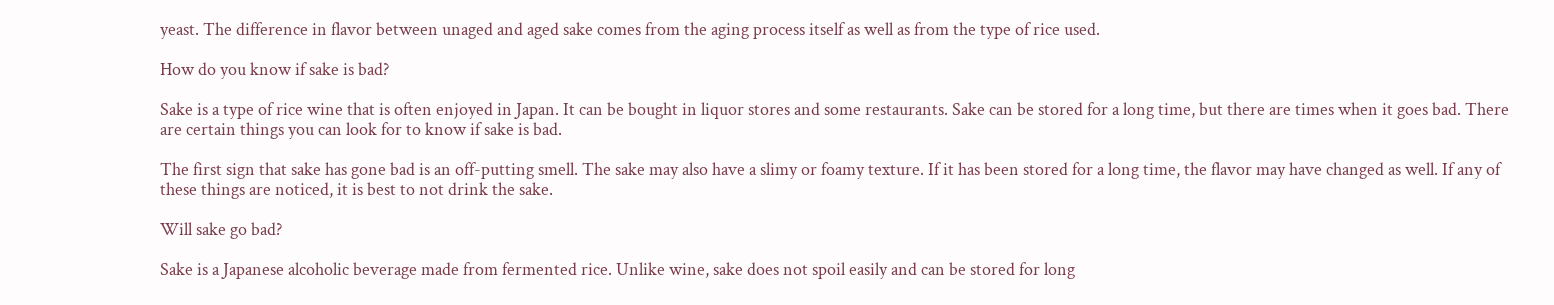yeast. The difference in flavor between unaged and aged sake comes from the aging process itself as well as from the type of rice used.

How do you know if sake is bad?

Sake is a type of rice wine that is often enjoyed in Japan. It can be bought in liquor stores and some restaurants. Sake can be stored for a long time, but there are times when it goes bad. There are certain things you can look for to know if sake is bad.

The first sign that sake has gone bad is an off-putting smell. The sake may also have a slimy or foamy texture. If it has been stored for a long time, the flavor may have changed as well. If any of these things are noticed, it is best to not drink the sake.

Will sake go bad?

Sake is a Japanese alcoholic beverage made from fermented rice. Unlike wine, sake does not spoil easily and can be stored for long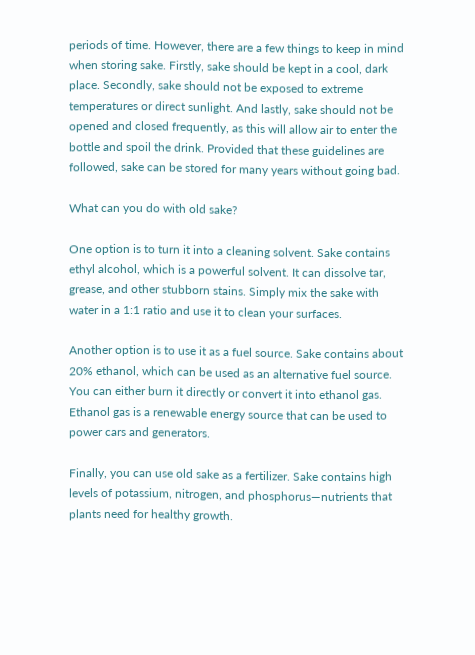periods of time. However, there are a few things to keep in mind when storing sake. Firstly, sake should be kept in a cool, dark place. Secondly, sake should not be exposed to extreme temperatures or direct sunlight. And lastly, sake should not be opened and closed frequently, as this will allow air to enter the bottle and spoil the drink. Provided that these guidelines are followed, sake can be stored for many years without going bad.

What can you do with old sake?

One option is to turn it into a cleaning solvent. Sake contains ethyl alcohol, which is a powerful solvent. It can dissolve tar, grease, and other stubborn stains. Simply mix the sake with water in a 1:1 ratio and use it to clean your surfaces.

Another option is to use it as a fuel source. Sake contains about 20% ethanol, which can be used as an alternative fuel source. You can either burn it directly or convert it into ethanol gas. Ethanol gas is a renewable energy source that can be used to power cars and generators.

Finally, you can use old sake as a fertilizer. Sake contains high levels of potassium, nitrogen, and phosphorus—nutrients that plants need for healthy growth.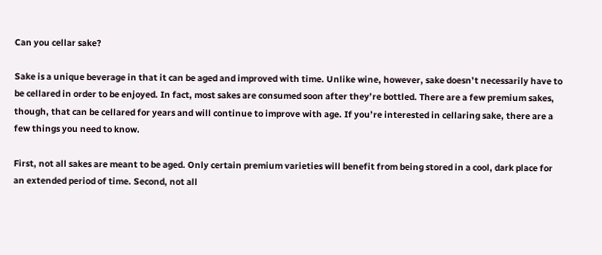Can you cellar sake?

Sake is a unique beverage in that it can be aged and improved with time. Unlike wine, however, sake doesn’t necessarily have to be cellared in order to be enjoyed. In fact, most sakes are consumed soon after they’re bottled. There are a few premium sakes, though, that can be cellared for years and will continue to improve with age. If you’re interested in cellaring sake, there are a few things you need to know.

First, not all sakes are meant to be aged. Only certain premium varieties will benefit from being stored in a cool, dark place for an extended period of time. Second, not all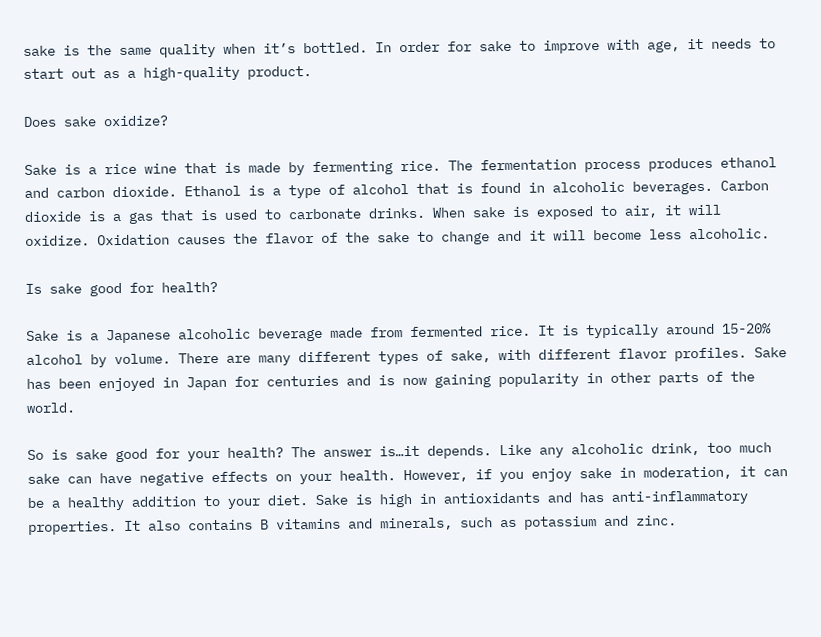sake is the same quality when it’s bottled. In order for sake to improve with age, it needs to start out as a high-quality product.

Does sake oxidize?

Sake is a rice wine that is made by fermenting rice. The fermentation process produces ethanol and carbon dioxide. Ethanol is a type of alcohol that is found in alcoholic beverages. Carbon dioxide is a gas that is used to carbonate drinks. When sake is exposed to air, it will oxidize. Oxidation causes the flavor of the sake to change and it will become less alcoholic.

Is sake good for health?

Sake is a Japanese alcoholic beverage made from fermented rice. It is typically around 15-20% alcohol by volume. There are many different types of sake, with different flavor profiles. Sake has been enjoyed in Japan for centuries and is now gaining popularity in other parts of the world.

So is sake good for your health? The answer is…it depends. Like any alcoholic drink, too much sake can have negative effects on your health. However, if you enjoy sake in moderation, it can be a healthy addition to your diet. Sake is high in antioxidants and has anti-inflammatory properties. It also contains B vitamins and minerals, such as potassium and zinc.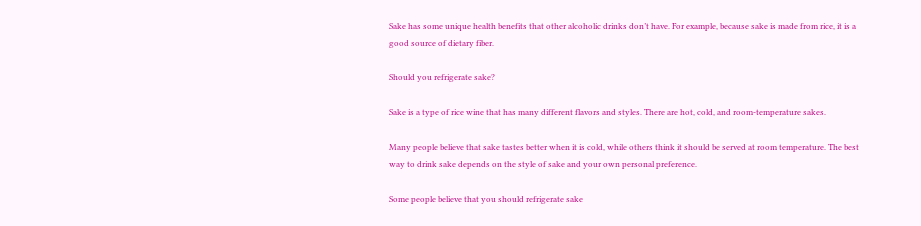Sake has some unique health benefits that other alcoholic drinks don’t have. For example, because sake is made from rice, it is a good source of dietary fiber.

Should you refrigerate sake?

Sake is a type of rice wine that has many different flavors and styles. There are hot, cold, and room-temperature sakes.

Many people believe that sake tastes better when it is cold, while others think it should be served at room temperature. The best way to drink sake depends on the style of sake and your own personal preference.

Some people believe that you should refrigerate sake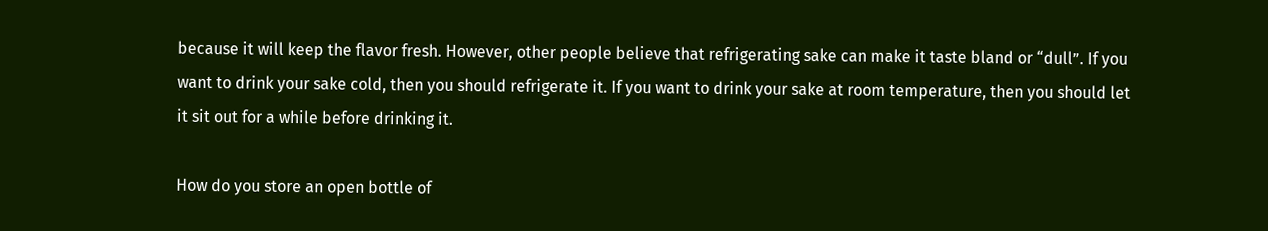because it will keep the flavor fresh. However, other people believe that refrigerating sake can make it taste bland or “dull”. If you want to drink your sake cold, then you should refrigerate it. If you want to drink your sake at room temperature, then you should let it sit out for a while before drinking it.

How do you store an open bottle of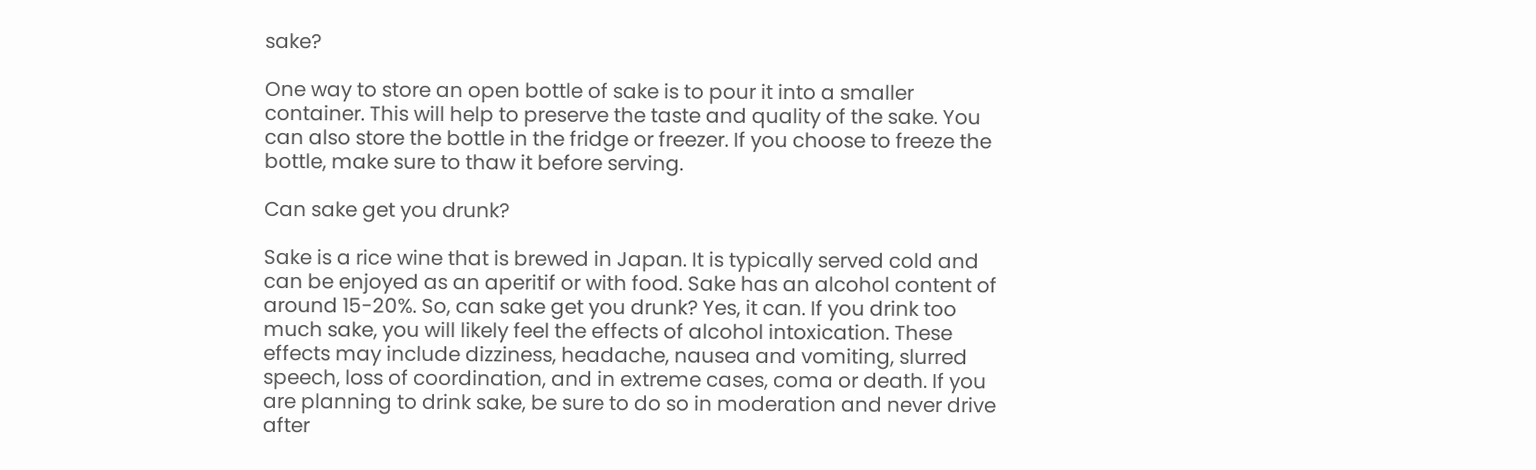sake?

One way to store an open bottle of sake is to pour it into a smaller container. This will help to preserve the taste and quality of the sake. You can also store the bottle in the fridge or freezer. If you choose to freeze the bottle, make sure to thaw it before serving.

Can sake get you drunk?

Sake is a rice wine that is brewed in Japan. It is typically served cold and can be enjoyed as an aperitif or with food. Sake has an alcohol content of around 15-20%. So, can sake get you drunk? Yes, it can. If you drink too much sake, you will likely feel the effects of alcohol intoxication. These effects may include dizziness, headache, nausea and vomiting, slurred speech, loss of coordination, and in extreme cases, coma or death. If you are planning to drink sake, be sure to do so in moderation and never drive after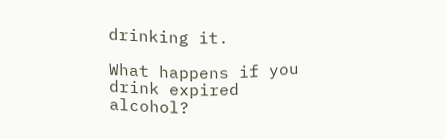drinking it.

What happens if you drink expired alcohol?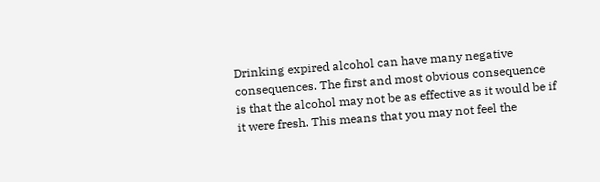Drinking expired alcohol can have many negative consequences. The first and most obvious consequence is that the alcohol may not be as effective as it would be if it were fresh. This means that you may not feel the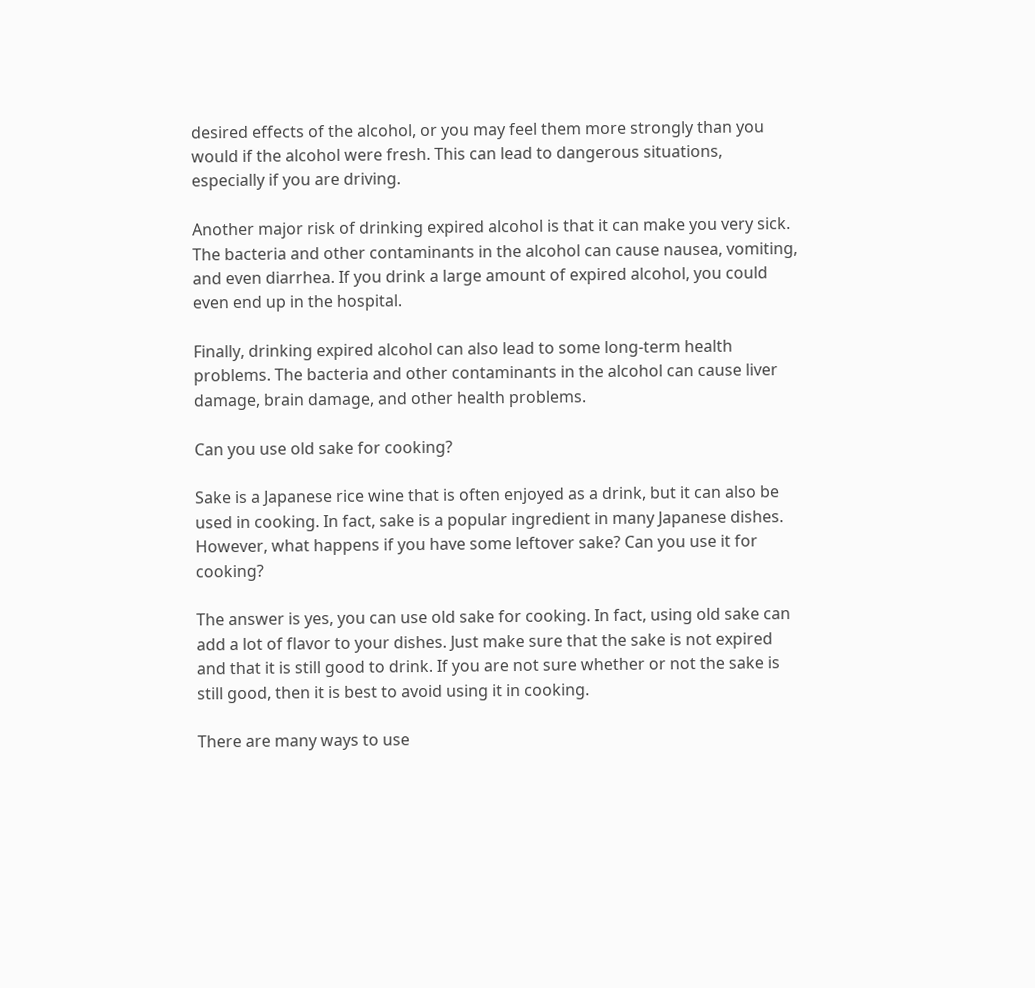desired effects of the alcohol, or you may feel them more strongly than you would if the alcohol were fresh. This can lead to dangerous situations, especially if you are driving.

Another major risk of drinking expired alcohol is that it can make you very sick. The bacteria and other contaminants in the alcohol can cause nausea, vomiting, and even diarrhea. If you drink a large amount of expired alcohol, you could even end up in the hospital.

Finally, drinking expired alcohol can also lead to some long-term health problems. The bacteria and other contaminants in the alcohol can cause liver damage, brain damage, and other health problems.

Can you use old sake for cooking?

Sake is a Japanese rice wine that is often enjoyed as a drink, but it can also be used in cooking. In fact, sake is a popular ingredient in many Japanese dishes. However, what happens if you have some leftover sake? Can you use it for cooking?

The answer is yes, you can use old sake for cooking. In fact, using old sake can add a lot of flavor to your dishes. Just make sure that the sake is not expired and that it is still good to drink. If you are not sure whether or not the sake is still good, then it is best to avoid using it in cooking.

There are many ways to use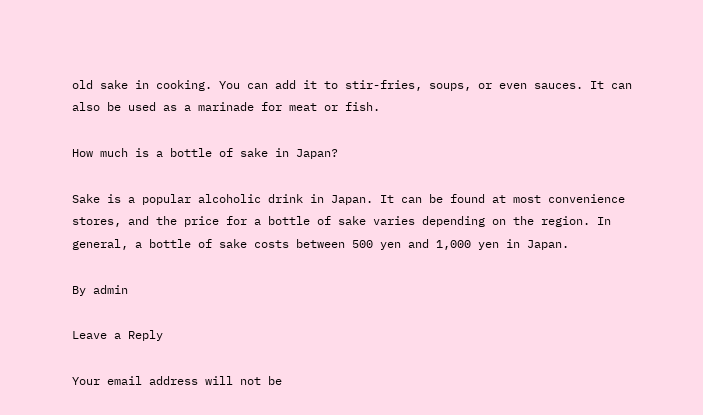old sake in cooking. You can add it to stir-fries, soups, or even sauces. It can also be used as a marinade for meat or fish.

How much is a bottle of sake in Japan?

Sake is a popular alcoholic drink in Japan. It can be found at most convenience stores, and the price for a bottle of sake varies depending on the region. In general, a bottle of sake costs between 500 yen and 1,000 yen in Japan.

By admin

Leave a Reply

Your email address will not be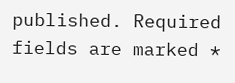published. Required fields are marked *